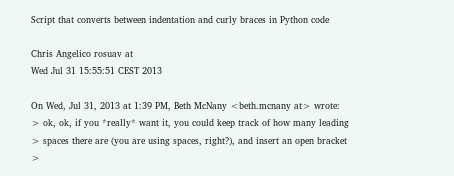Script that converts between indentation and curly braces in Python code

Chris Angelico rosuav at
Wed Jul 31 15:55:51 CEST 2013

On Wed, Jul 31, 2013 at 1:39 PM, Beth McNany <beth.mcnany at> wrote:
> ok, ok, if you *really* want it, you could keep track of how many leading
> spaces there are (you are using spaces, right?), and insert an open bracket
>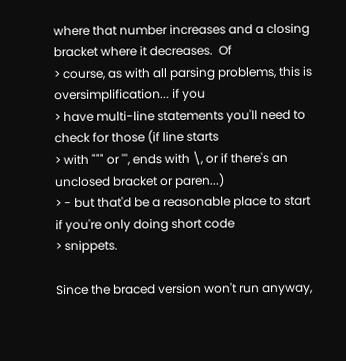where that number increases and a closing bracket where it decreases.  Of
> course, as with all parsing problems, this is oversimplification... if you
> have multi-line statements you'll need to check for those (if line starts
> with """ or ''', ends with \, or if there's an unclosed bracket or paren...)
> - but that'd be a reasonable place to start if you're only doing short code
> snippets.

Since the braced version won't run anyway,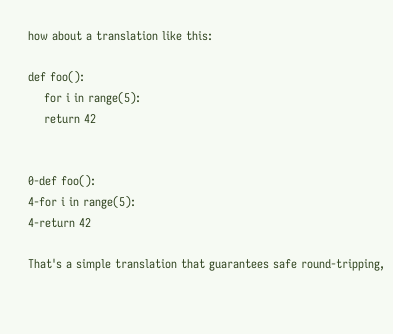how about a translation like this:

def foo():
    for i in range(5):
    return 42


0-def foo():
4-for i in range(5):
4-return 42

That's a simple translation that guarantees safe round-tripping,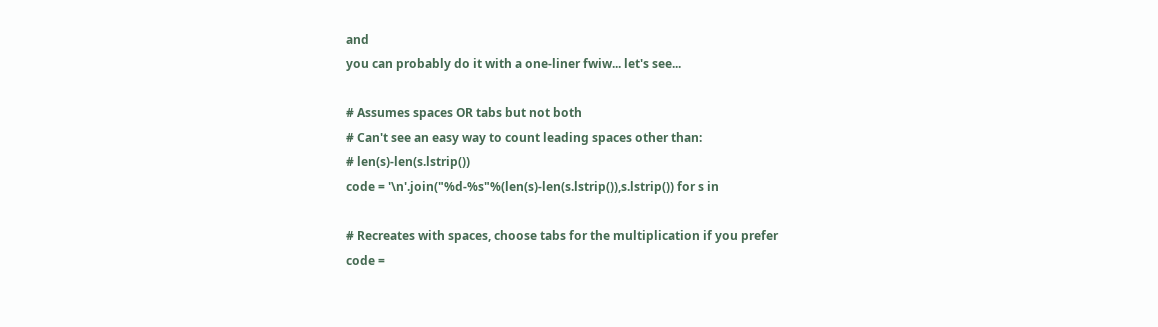and
you can probably do it with a one-liner fwiw... let's see...

# Assumes spaces OR tabs but not both
# Can't see an easy way to count leading spaces other than:
# len(s)-len(s.lstrip())
code = '\n'.join("%d-%s"%(len(s)-len(s.lstrip()),s.lstrip()) for s in

# Recreates with spaces, choose tabs for the multiplication if you prefer
code =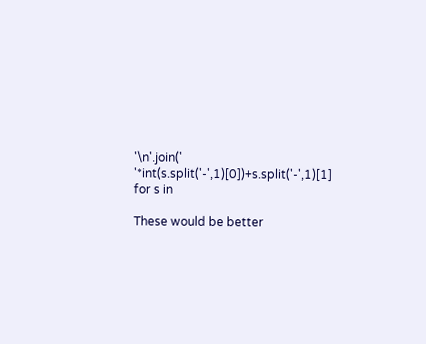'\n'.join(' '*int(s.split('-',1)[0])+s.split('-',1)[1] for s in

These would be better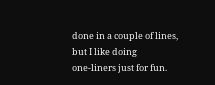done in a couple of lines, but I like doing
one-liners just for fun.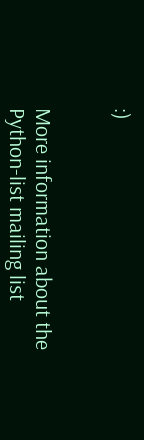:)


More information about the Python-list mailing list